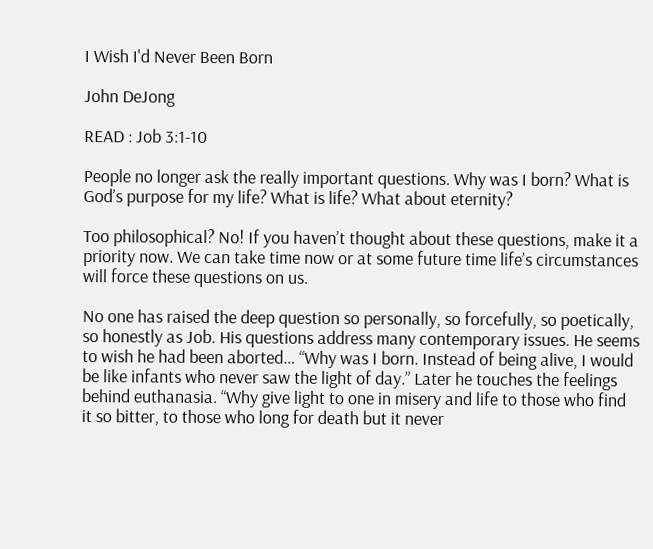I Wish I'd Never Been Born

John DeJong

READ : Job 3:1-10

People no longer ask the really important questions. Why was I born? What is God’s purpose for my life? What is life? What about eternity?

Too philosophical? No! If you haven’t thought about these questions, make it a priority now. We can take time now or at some future time life’s circumstances will force these questions on us.

No one has raised the deep question so personally, so forcefully, so poetically, so honestly as Job. His questions address many contemporary issues. He seems to wish he had been aborted… “Why was I born. Instead of being alive, I would be like infants who never saw the light of day.” Later he touches the feelings behind euthanasia. “Why give light to one in misery and life to those who find it so bitter, to those who long for death but it never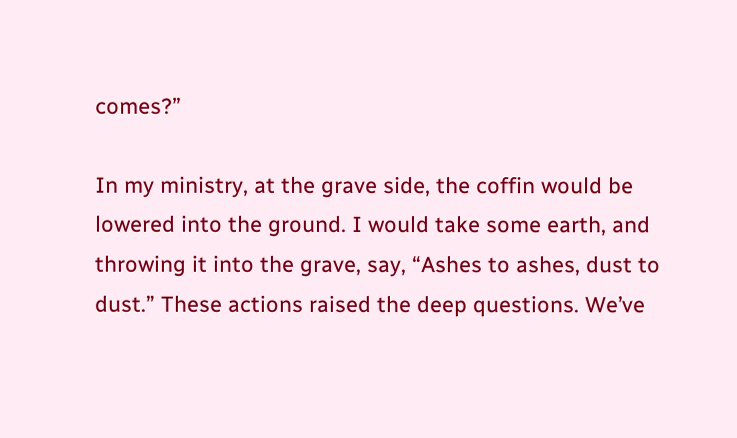comes?”

In my ministry, at the grave side, the coffin would be lowered into the ground. I would take some earth, and throwing it into the grave, say, “Ashes to ashes, dust to dust.” These actions raised the deep questions. We’ve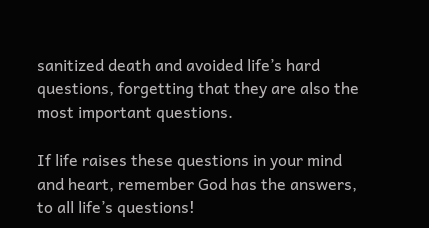sanitized death and avoided life’s hard questions, forgetting that they are also the most important questions.

If life raises these questions in your mind and heart, remember God has the answers, to all life’s questions!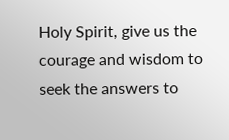Holy Spirit, give us the courage and wisdom to seek the answers to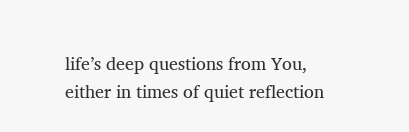life’s deep questions from You, either in times of quiet reflection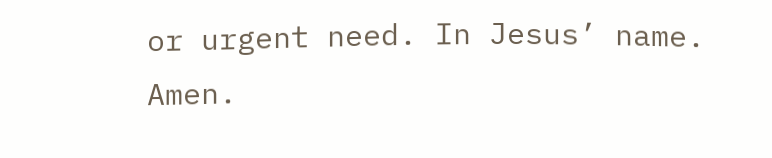or urgent need. In Jesus’ name. Amen.